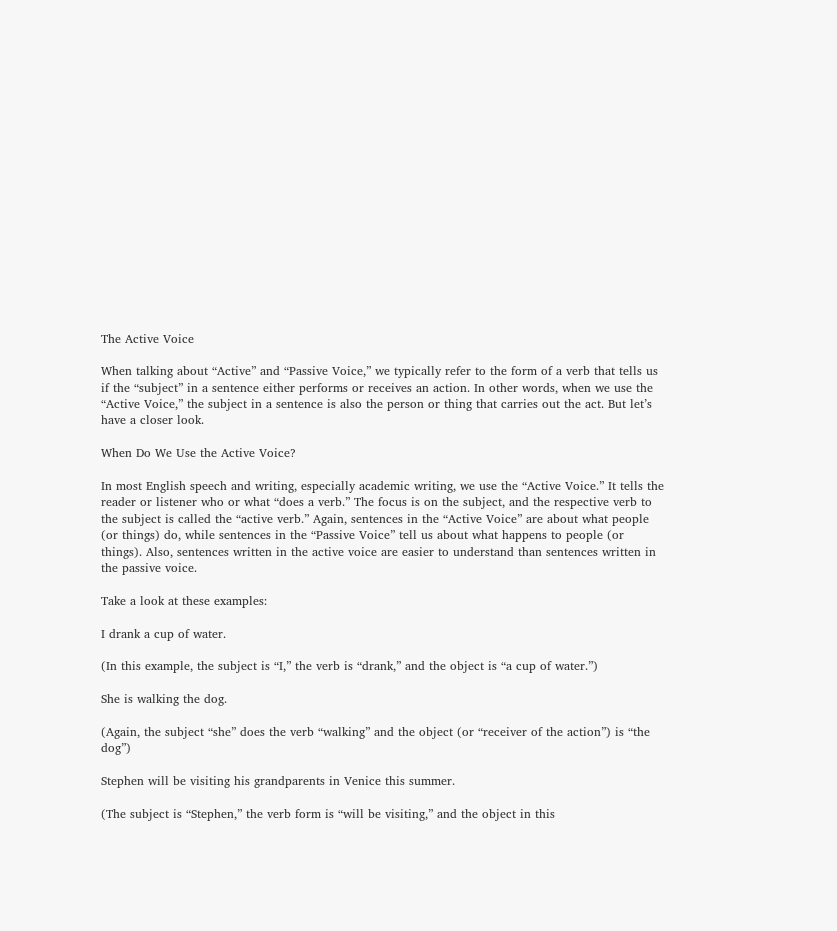The Active Voice

When talking about “Active” and “Passive Voice,” we typically refer to the form of a verb that tells us if the “subject” in a sentence either performs or receives an action. In other words, when we use the “Active Voice,” the subject in a sentence is also the person or thing that carries out the act. But let’s have a closer look.

When Do We Use the Active Voice?

In most English speech and writing, especially academic writing, we use the “Active Voice.” It tells the reader or listener who or what “does a verb.” The focus is on the subject, and the respective verb to the subject is called the “active verb.” Again, sentences in the “Active Voice” are about what people (or things) do, while sentences in the “Passive Voice” tell us about what happens to people (or things). Also, sentences written in the active voice are easier to understand than sentences written in the passive voice.

Take a look at these examples:

I drank a cup of water.

(In this example, the subject is “I,” the verb is “drank,” and the object is “a cup of water.”)

She is walking the dog.

(Again, the subject “she” does the verb “walking” and the object (or “receiver of the action”) is “the dog”)

Stephen will be visiting his grandparents in Venice this summer.

(The subject is “Stephen,” the verb form is “will be visiting,” and the object in this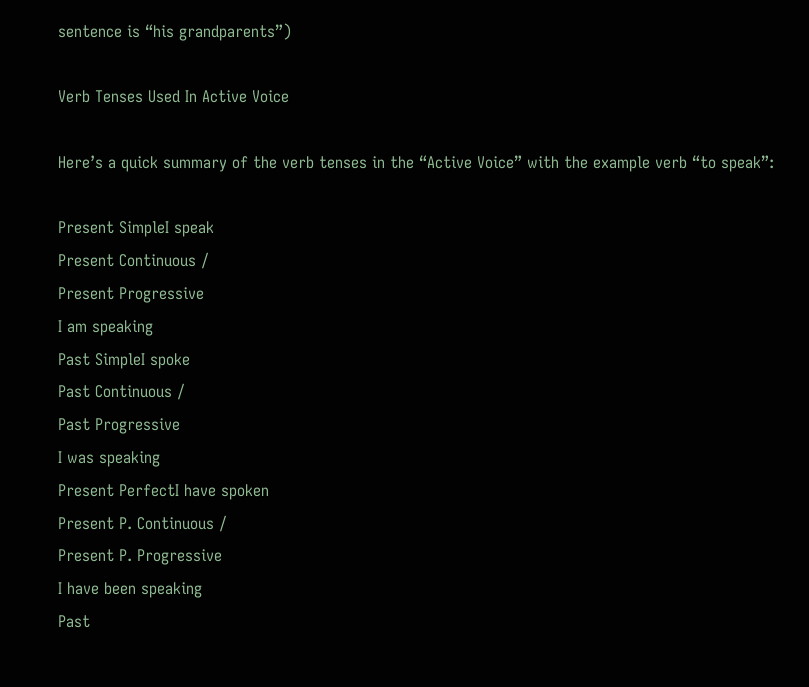sentence is “his grandparents”)

Verb Tenses Used In Active Voice

Here’s a quick summary of the verb tenses in the “Active Voice” with the example verb “to speak”:

Present SimpleI speak
Present Continuous /
Present Progressive
I am speaking
Past SimpleI spoke
Past Continuous /
Past Progressive
I was speaking
Present PerfectI have spoken
Present P. Continuous /
Present P. Progressive
I have been speaking
Past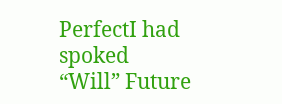PerfectI had spoked
“Will” Future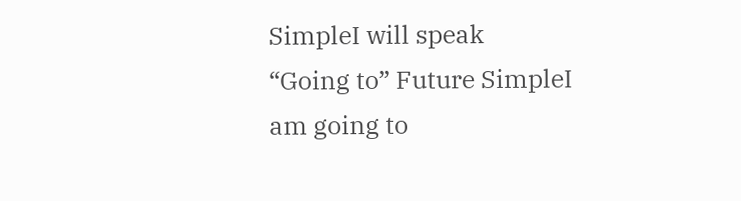SimpleI will speak
“Going to” Future SimpleI am going to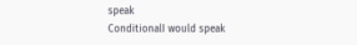speak
ConditionalI would speak